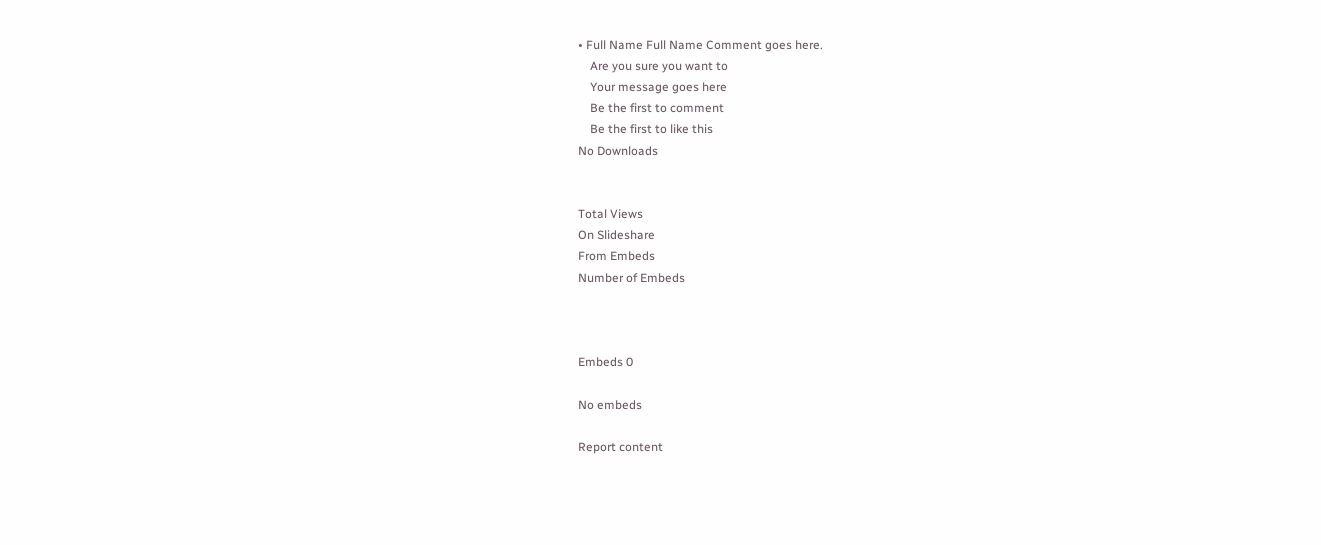• Full Name Full Name Comment goes here.
    Are you sure you want to
    Your message goes here
    Be the first to comment
    Be the first to like this
No Downloads


Total Views
On Slideshare
From Embeds
Number of Embeds



Embeds 0

No embeds

Report content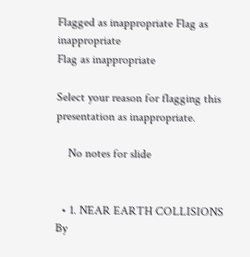Flagged as inappropriate Flag as inappropriate
Flag as inappropriate

Select your reason for flagging this presentation as inappropriate.

    No notes for slide


  • 1. NEAR EARTH COLLISIONS By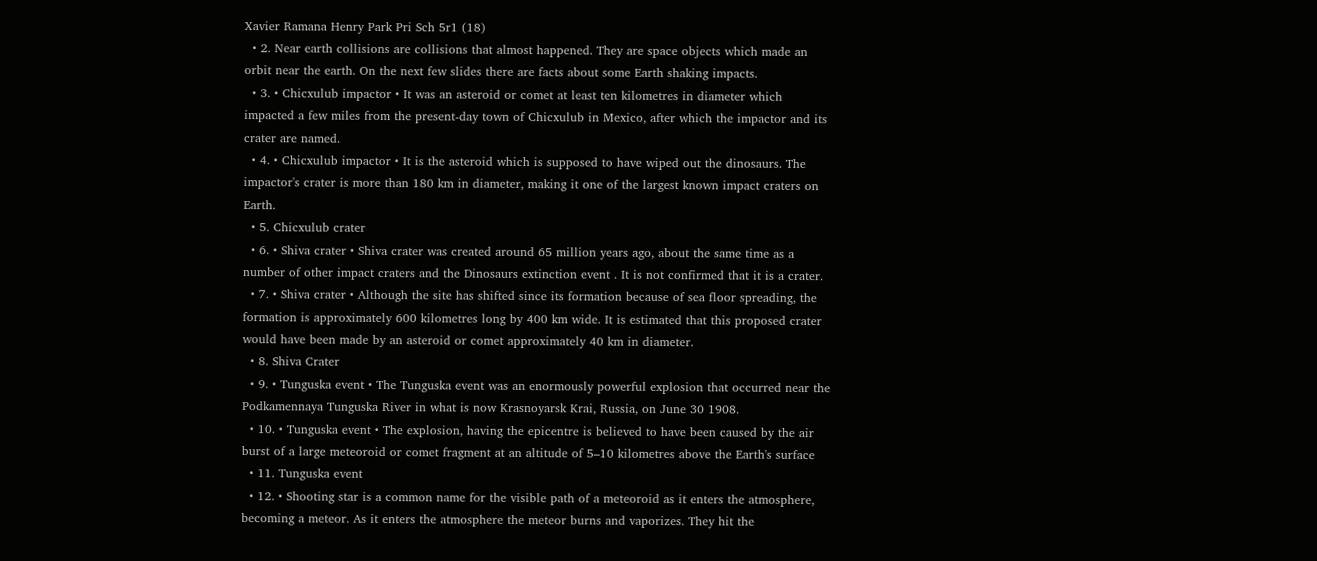Xavier Ramana Henry Park Pri Sch 5r1 (18)
  • 2. Near earth collisions are collisions that almost happened. They are space objects which made an orbit near the earth. On the next few slides there are facts about some Earth shaking impacts.
  • 3. • Chicxulub impactor • It was an asteroid or comet at least ten kilometres in diameter which impacted a few miles from the present-day town of Chicxulub in Mexico, after which the impactor and its crater are named.
  • 4. • Chicxulub impactor • It is the asteroid which is supposed to have wiped out the dinosaurs. The impactor's crater is more than 180 km in diameter, making it one of the largest known impact craters on Earth.
  • 5. Chicxulub crater
  • 6. • Shiva crater • Shiva crater was created around 65 million years ago, about the same time as a number of other impact craters and the Dinosaurs extinction event . It is not confirmed that it is a crater.
  • 7. • Shiva crater • Although the site has shifted since its formation because of sea floor spreading, the formation is approximately 600 kilometres long by 400 km wide. It is estimated that this proposed crater would have been made by an asteroid or comet approximately 40 km in diameter.
  • 8. Shiva Crater
  • 9. • Tunguska event • The Tunguska event was an enormously powerful explosion that occurred near the Podkamennaya Tunguska River in what is now Krasnoyarsk Krai, Russia, on June 30 1908.
  • 10. • Tunguska event • The explosion, having the epicentre is believed to have been caused by the air burst of a large meteoroid or comet fragment at an altitude of 5–10 kilometres above the Earth's surface
  • 11. Tunguska event
  • 12. • Shooting star is a common name for the visible path of a meteoroid as it enters the atmosphere, becoming a meteor. As it enters the atmosphere the meteor burns and vaporizes. They hit the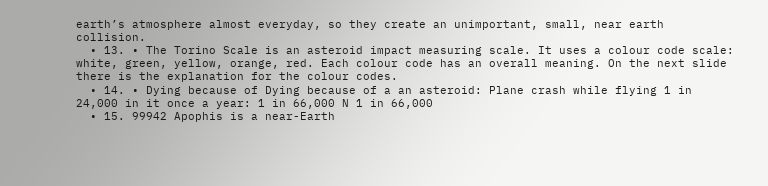earth’s atmosphere almost everyday, so they create an unimportant, small, near earth collision.
  • 13. • The Torino Scale is an asteroid impact measuring scale. It uses a colour code scale: white, green, yellow, orange, red. Each colour code has an overall meaning. On the next slide there is the explanation for the colour codes.
  • 14. • Dying because of Dying because of a an asteroid: Plane crash while flying 1 in 24,000 in it once a year: 1 in 66,000 N 1 in 66,000
  • 15. 99942 Apophis is a near-Earth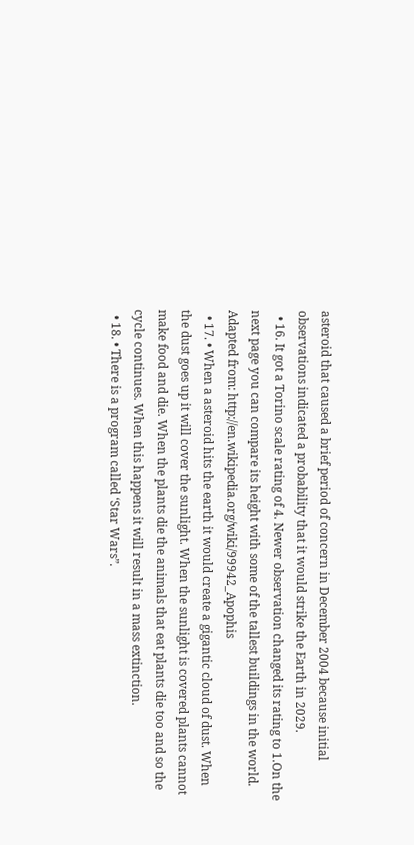asteroid that caused a brief period of concern in December 2004 because initial observations indicated a probability that it would strike the Earth in 2029.
  • 16. It got a Torino scale rating of 4. Newer observation changed its rating to 1.On the next page you can compare its height with some of the tallest buildings in the world. Adapted from: http://en.wikipedia.org/wiki/99942_Apophis
  • 17. • When a asteroid hits the earth it would create a gigantic cloud of dust. When the dust goes up it will cover the sunlight. When the sunlight is covered plants cannot make food and die. When the plants die the animals that eat plants die too and so the cycle continues. When this happens it will result in a mass extinction.
  • 18. • There is a program called ‘Star Wars”.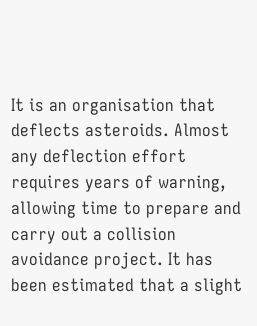It is an organisation that deflects asteroids. Almost any deflection effort requires years of warning, allowing time to prepare and carry out a collision avoidance project. It has been estimated that a slight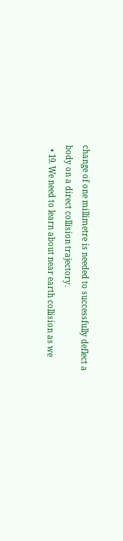change of one millimetre is needed to successfully deflect a body on a direct collision trajectory.
  • 19. We need to learn about near earth collision as we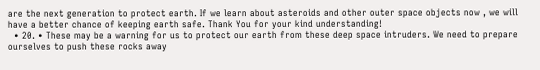are the next generation to protect earth. If we learn about asteroids and other outer space objects now , we will have a better chance of keeping earth safe. Thank You for your kind understanding!
  • 20. • These may be a warning for us to protect our earth from these deep space intruders. We need to prepare ourselves to push these rocks away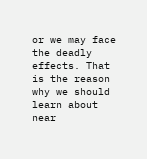or we may face the deadly effects. That is the reason why we should learn about near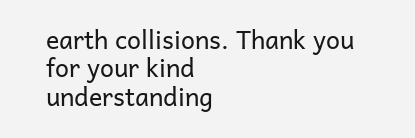earth collisions. Thank you for your kind understanding